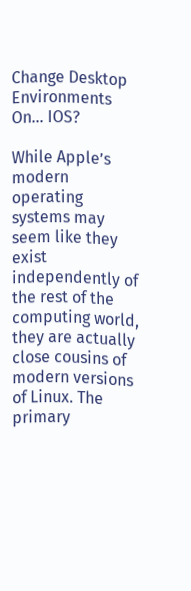Change Desktop Environments On… IOS?

While Apple’s modern operating systems may seem like they exist independently of the rest of the computing world, they are actually close cousins of modern versions of Linux. The primary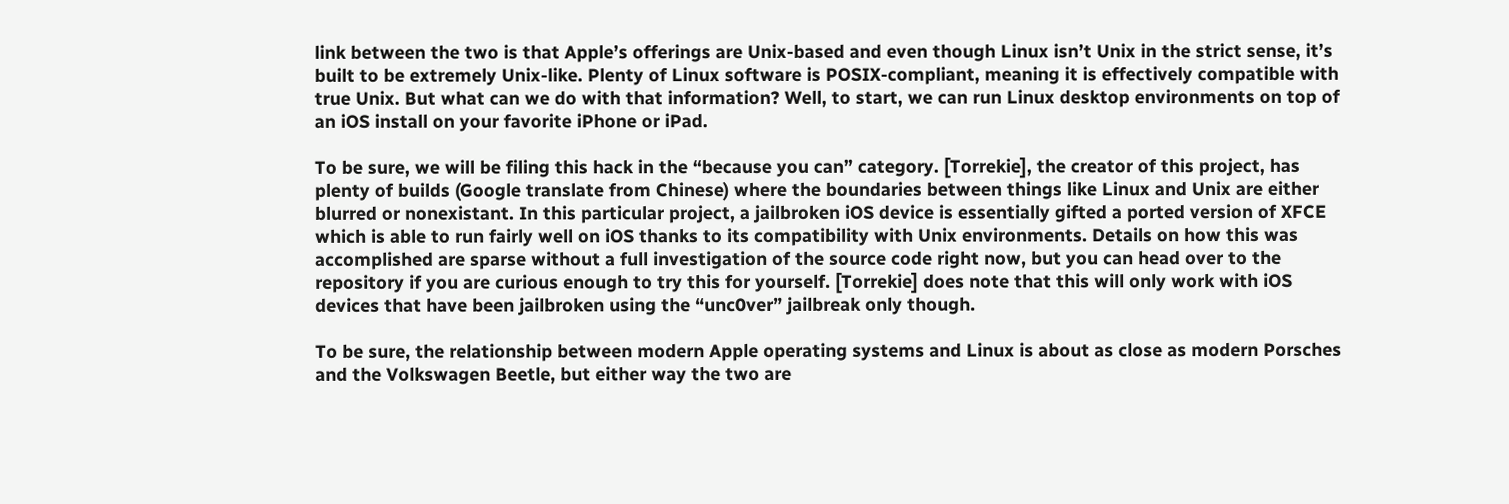link between the two is that Apple’s offerings are Unix-based and even though Linux isn’t Unix in the strict sense, it’s built to be extremely Unix-like. Plenty of Linux software is POSIX-compliant, meaning it is effectively compatible with true Unix. But what can we do with that information? Well, to start, we can run Linux desktop environments on top of an iOS install on your favorite iPhone or iPad.

To be sure, we will be filing this hack in the “because you can” category. [Torrekie], the creator of this project, has plenty of builds (Google translate from Chinese) where the boundaries between things like Linux and Unix are either blurred or nonexistant. In this particular project, a jailbroken iOS device is essentially gifted a ported version of XFCE which is able to run fairly well on iOS thanks to its compatibility with Unix environments. Details on how this was accomplished are sparse without a full investigation of the source code right now, but you can head over to the repository if you are curious enough to try this for yourself. [Torrekie] does note that this will only work with iOS devices that have been jailbroken using the “unc0ver” jailbreak only though.

To be sure, the relationship between modern Apple operating systems and Linux is about as close as modern Porsches and the Volkswagen Beetle, but either way the two are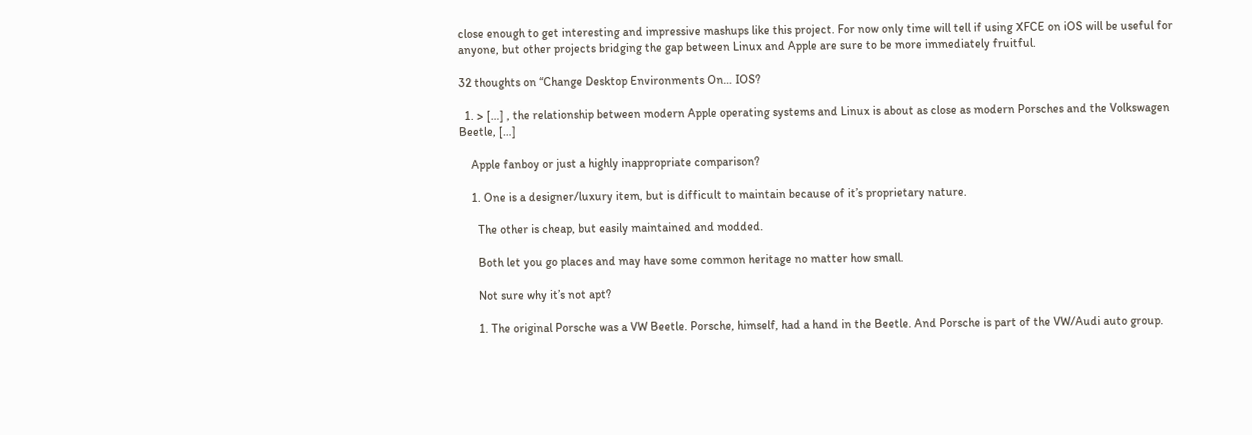close enough to get interesting and impressive mashups like this project. For now only time will tell if using XFCE on iOS will be useful for anyone, but other projects bridging the gap between Linux and Apple are sure to be more immediately fruitful.

32 thoughts on “Change Desktop Environments On… IOS?

  1. > […] , the relationship between modern Apple operating systems and Linux is about as close as modern Porsches and the Volkswagen Beetle, […]

    Apple fanboy or just a highly inappropriate comparison?

    1. One is a designer/luxury item, but is difficult to maintain because of it’s proprietary nature.

      The other is cheap, but easily maintained and modded.

      Both let you go places and may have some common heritage no matter how small.

      Not sure why it’s not apt?

      1. The original Porsche was a VW Beetle. Porsche, himself, had a hand in the Beetle. And Porsche is part of the VW/Audi auto group.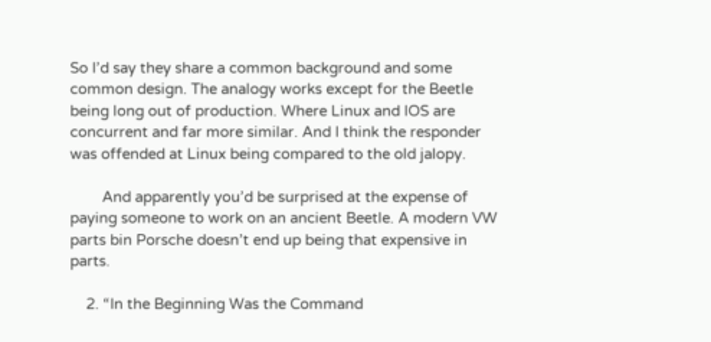So I’d say they share a common background and some common design. The analogy works except for the Beetle being long out of production. Where Linux and IOS are concurrent and far more similar. And I think the responder was offended at Linux being compared to the old jalopy.

        And apparently you’d be surprised at the expense of paying someone to work on an ancient Beetle. A modern VW parts bin Porsche doesn’t end up being that expensive in parts.

    2. “In the Beginning Was the Command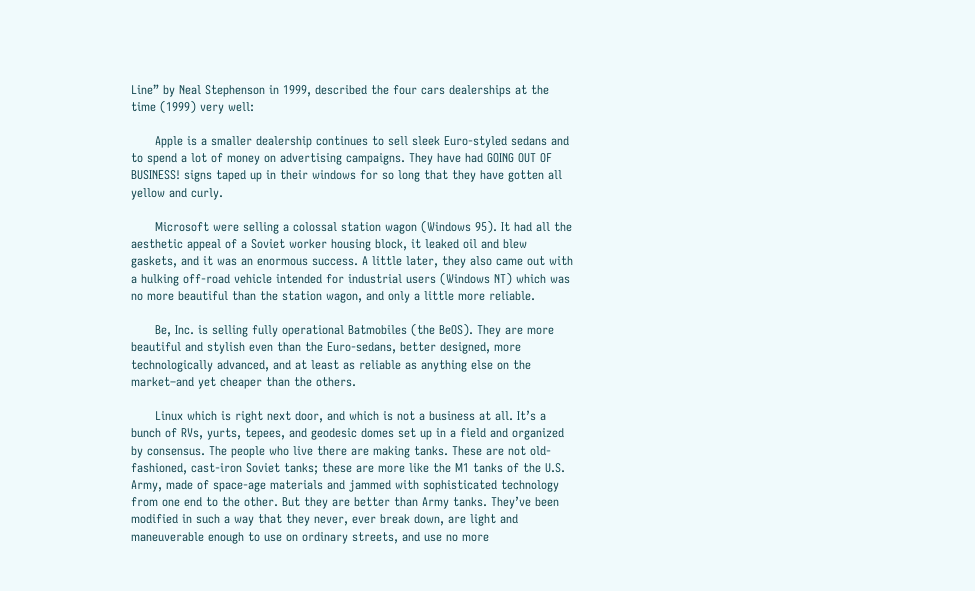Line” by Neal Stephenson in 1999, described the four cars dealerships at the time (1999) very well:

      Apple is a smaller dealership continues to sell sleek Euro-styled sedans and to spend a lot of money on advertising campaigns. They have had GOING OUT OF BUSINESS! signs taped up in their windows for so long that they have gotten all yellow and curly.

      Microsoft were selling a colossal station wagon (Windows 95). It had all the aesthetic appeal of a Soviet worker housing block, it leaked oil and blew gaskets, and it was an enormous success. A little later, they also came out with a hulking off-road vehicle intended for industrial users (Windows NT) which was no more beautiful than the station wagon, and only a little more reliable.

      Be, Inc. is selling fully operational Batmobiles (the BeOS). They are more beautiful and stylish even than the Euro-sedans, better designed, more technologically advanced, and at least as reliable as anything else on the market–and yet cheaper than the others.

      Linux which is right next door, and which is not a business at all. It’s a bunch of RVs, yurts, tepees, and geodesic domes set up in a field and organized by consensus. The people who live there are making tanks. These are not old-fashioned, cast-iron Soviet tanks; these are more like the M1 tanks of the U.S. Army, made of space-age materials and jammed with sophisticated technology from one end to the other. But they are better than Army tanks. They’ve been modified in such a way that they never, ever break down, are light and maneuverable enough to use on ordinary streets, and use no more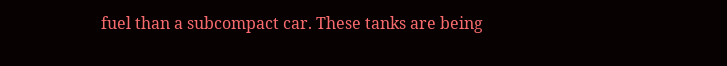fuel than a subcompact car. These tanks are being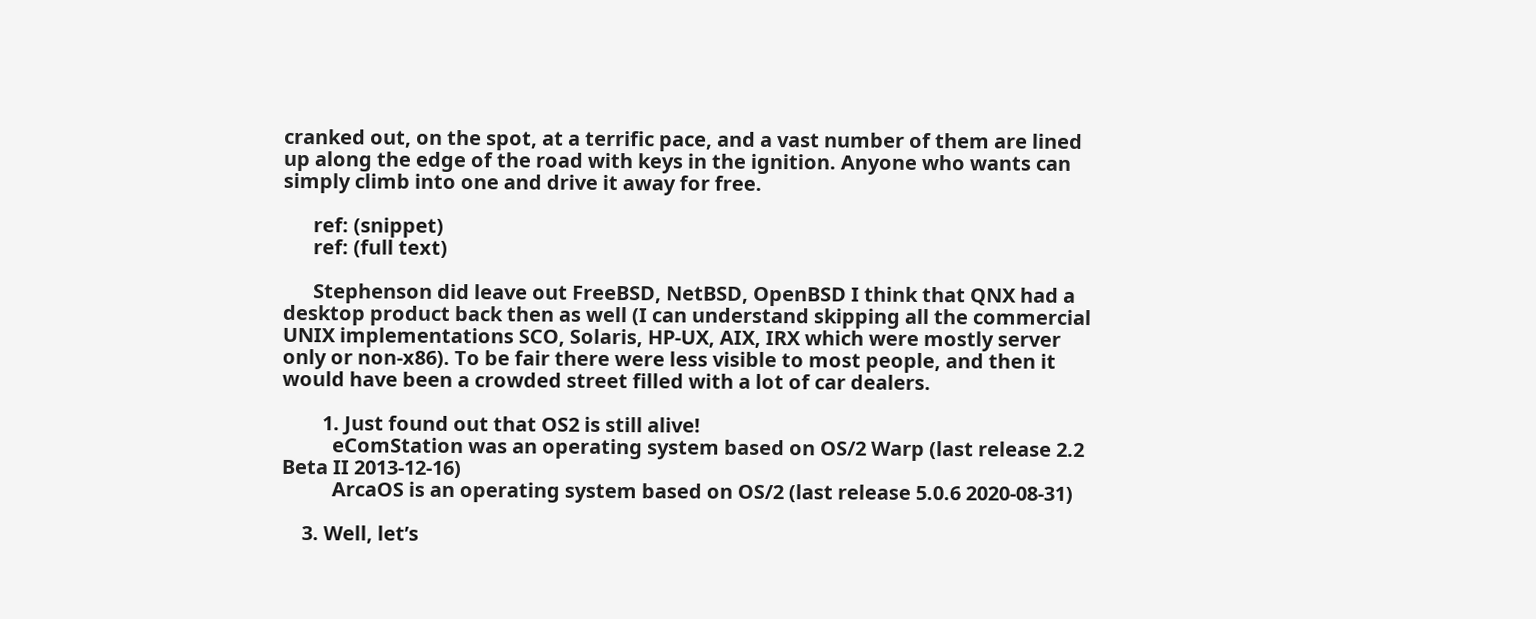cranked out, on the spot, at a terrific pace, and a vast number of them are lined up along the edge of the road with keys in the ignition. Anyone who wants can simply climb into one and drive it away for free.

      ref: (snippet)
      ref: (full text)

      Stephenson did leave out FreeBSD, NetBSD, OpenBSD I think that QNX had a desktop product back then as well (I can understand skipping all the commercial UNIX implementations SCO, Solaris, HP-UX, AIX, IRX which were mostly server only or non-x86). To be fair there were less visible to most people, and then it would have been a crowded street filled with a lot of car dealers.

        1. Just found out that OS2 is still alive!
          eComStation was an operating system based on OS/2 Warp (last release 2.2 Beta II 2013-12-16)
          ArcaOS is an operating system based on OS/2 (last release 5.0.6 2020-08-31)

    3. Well, let’s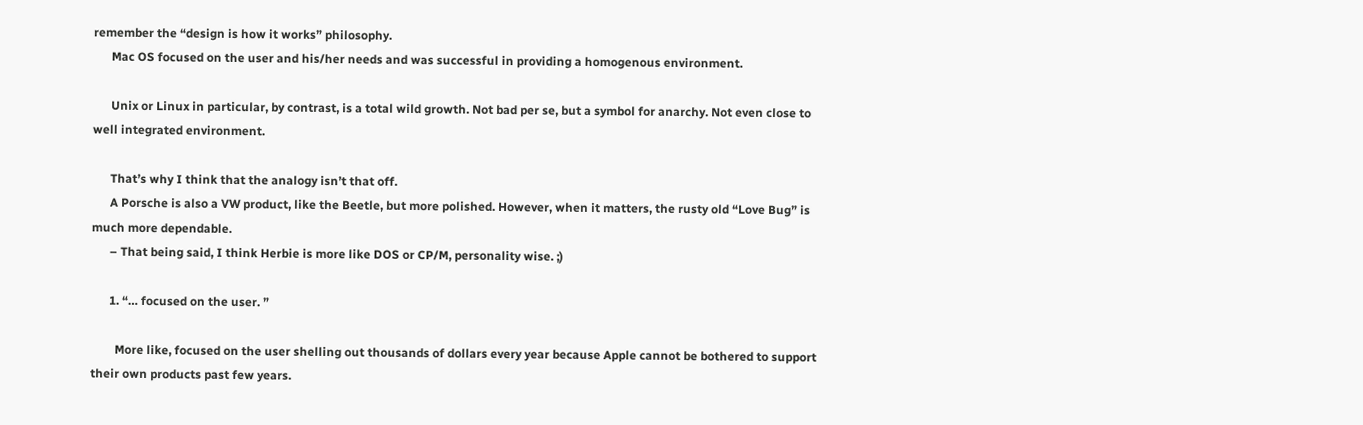remember the “design is how it works” philosophy.
      Mac OS focused on the user and his/her needs and was successful in providing a homogenous environment.

      Unix or Linux in particular, by contrast, is a total wild growth. Not bad per se, but a symbol for anarchy. Not even close to well integrated environment.

      That’s why I think that the analogy isn’t that off.
      A Porsche is also a VW product, like the Beetle, but more polished. However, when it matters, the rusty old “Love Bug” is much more dependable.
      – That being said, I think Herbie is more like DOS or CP/M, personality wise. ;)

      1. “… focused on the user. ”

        More like, focused on the user shelling out thousands of dollars every year because Apple cannot be bothered to support their own products past few years.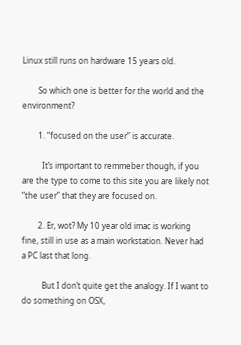Linux still runs on hardware 15 years old.

        So which one is better for the world and the environment?

        1. “focused on the user” is accurate.

          It’s important to remmeber though, if you are the type to come to this site you are likely not “the user” that they are focused on.

        2. Er, wot? My 10 year old imac is working fine, still in use as a main workstation. Never had a PC last that long.

          But I don’t quite get the analogy. If I want to do something on OSX,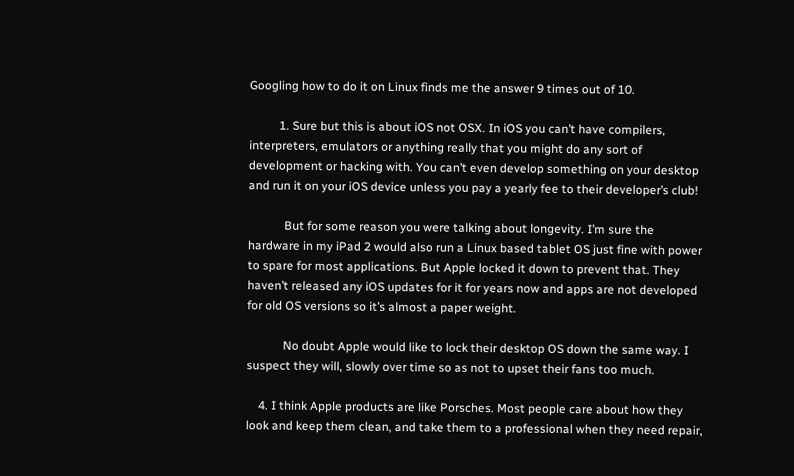Googling how to do it on Linux finds me the answer 9 times out of 10.

          1. Sure but this is about iOS not OSX. In iOS you can’t have compilers, interpreters, emulators or anything really that you might do any sort of development or hacking with. You can’t even develop something on your desktop and run it on your iOS device unless you pay a yearly fee to their developer’s club!

            But for some reason you were talking about longevity. I’m sure the hardware in my iPad 2 would also run a Linux based tablet OS just fine with power to spare for most applications. But Apple locked it down to prevent that. They haven’t released any iOS updates for it for years now and apps are not developed for old OS versions so it’s almost a paper weight.

            No doubt Apple would like to lock their desktop OS down the same way. I suspect they will, slowly over time so as not to upset their fans too much.

    4. I think Apple products are like Porsches. Most people care about how they look and keep them clean, and take them to a professional when they need repair,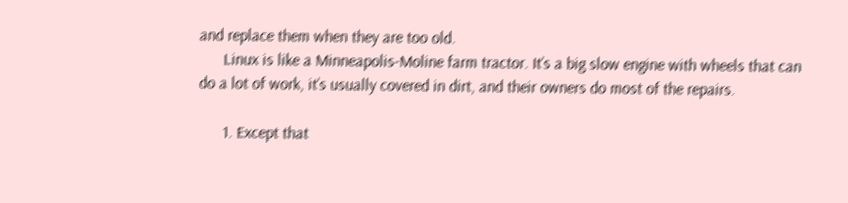and replace them when they are too old.
      Linux is like a Minneapolis-Moline farm tractor. It’s a big slow engine with wheels that can do a lot of work, it’s usually covered in dirt, and their owners do most of the repairs.

      1. Except that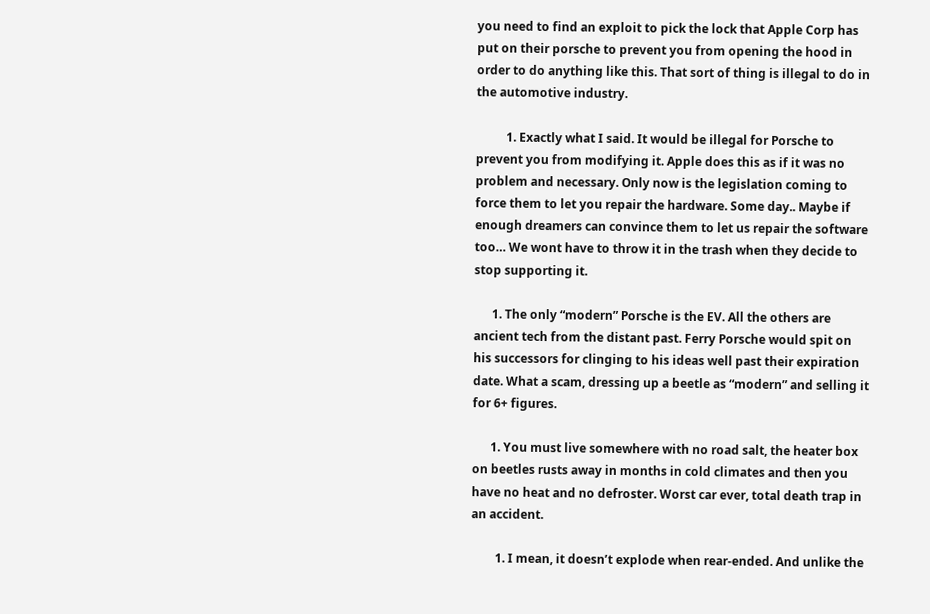you need to find an exploit to pick the lock that Apple Corp has put on their porsche to prevent you from opening the hood in order to do anything like this. That sort of thing is illegal to do in the automotive industry.

          1. Exactly what I said. It would be illegal for Porsche to prevent you from modifying it. Apple does this as if it was no problem and necessary. Only now is the legislation coming to force them to let you repair the hardware. Some day.. Maybe if enough dreamers can convince them to let us repair the software too… We wont have to throw it in the trash when they decide to stop supporting it.

      1. The only “modern” Porsche is the EV. All the others are ancient tech from the distant past. Ferry Porsche would spit on his successors for clinging to his ideas well past their expiration date. What a scam, dressing up a beetle as “modern” and selling it for 6+ figures.

      1. You must live somewhere with no road salt, the heater box on beetles rusts away in months in cold climates and then you have no heat and no defroster. Worst car ever, total death trap in an accident.

        1. I mean, it doesn’t explode when rear-ended. And unlike the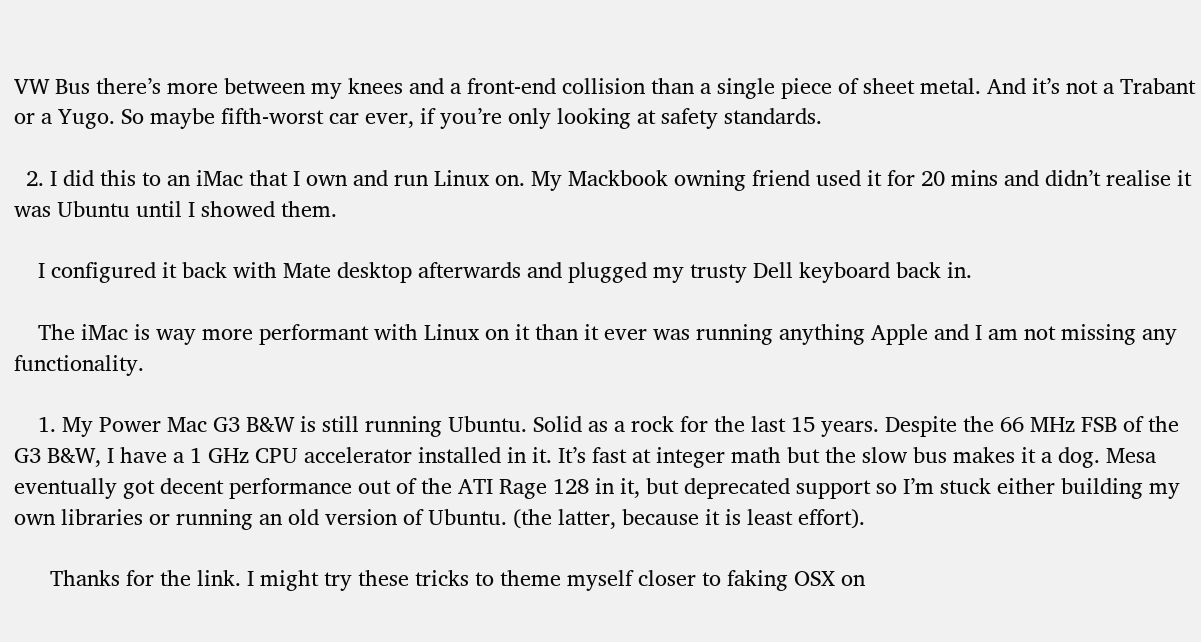VW Bus there’s more between my knees and a front-end collision than a single piece of sheet metal. And it’s not a Trabant or a Yugo. So maybe fifth-worst car ever, if you’re only looking at safety standards.

  2. I did this to an iMac that I own and run Linux on. My Mackbook owning friend used it for 20 mins and didn’t realise it was Ubuntu until I showed them.

    I configured it back with Mate desktop afterwards and plugged my trusty Dell keyboard back in.

    The iMac is way more performant with Linux on it than it ever was running anything Apple and I am not missing any functionality.

    1. My Power Mac G3 B&W is still running Ubuntu. Solid as a rock for the last 15 years. Despite the 66 MHz FSB of the G3 B&W, I have a 1 GHz CPU accelerator installed in it. It’s fast at integer math but the slow bus makes it a dog. Mesa eventually got decent performance out of the ATI Rage 128 in it, but deprecated support so I’m stuck either building my own libraries or running an old version of Ubuntu. (the latter, because it is least effort).

      Thanks for the link. I might try these tricks to theme myself closer to faking OSX on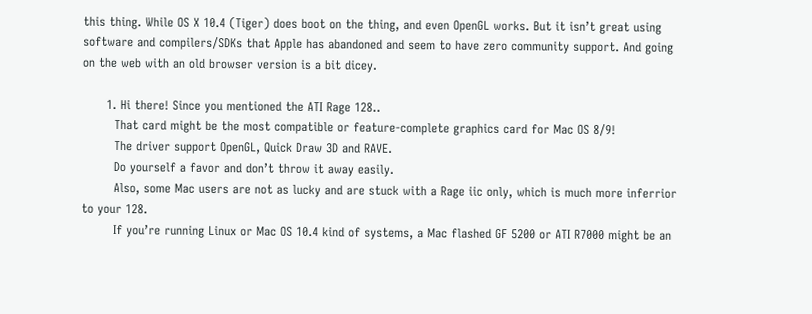this thing. While OS X 10.4 (Tiger) does boot on the thing, and even OpenGL works. But it isn’t great using software and compilers/SDKs that Apple has abandoned and seem to have zero community support. And going on the web with an old browser version is a bit dicey.

      1. Hi there! Since you mentioned the ATI Rage 128..
        That card might be the most compatible or feature-complete graphics card for Mac OS 8/9!
        The driver support OpenGL, Quick Draw 3D and RAVE.
        Do yourself a favor and don’t throw it away easily.
        Also, some Mac users are not as lucky and are stuck with a Rage iic only, which is much more inferrior to your 128.
        If you’re running Linux or Mac OS 10.4 kind of systems, a Mac flashed GF 5200 or ATI R7000 might be an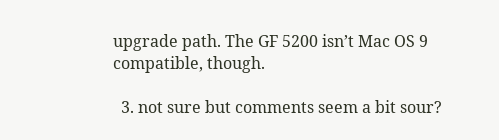upgrade path. The GF 5200 isn’t Mac OS 9 compatible, though.

  3. not sure but comments seem a bit sour?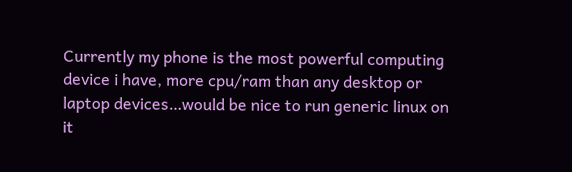Currently my phone is the most powerful computing device i have, more cpu/ram than any desktop or laptop devices…would be nice to run generic linux on it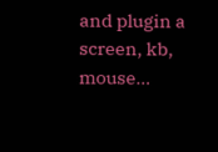and plugin a screen, kb, mouse…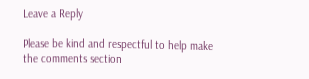Leave a Reply

Please be kind and respectful to help make the comments section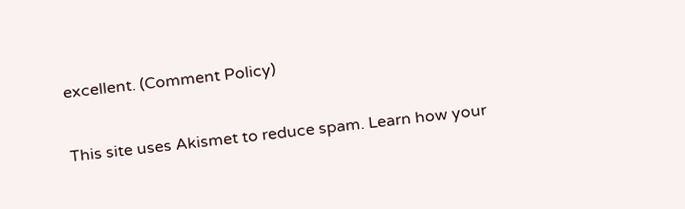excellent. (Comment Policy)

This site uses Akismet to reduce spam. Learn how your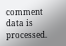comment data is processed.